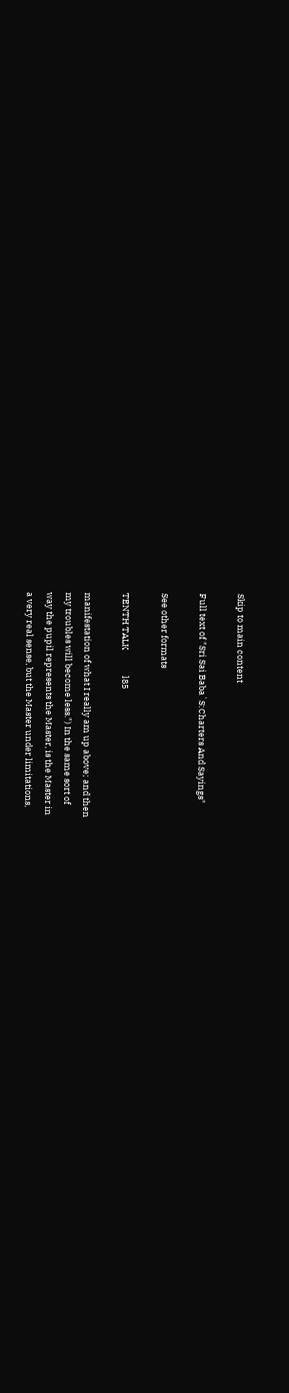Skip to main content

Full text of "Sri Sai Baba`S:Charters And Sayings"

See other formats

TENTH TALK             l85

manifestation of what I really am up above; and then
my troubles will become less.") In the same sort of
way the pupil represents the Master, is the Master in
a very real sense, but the Master under limitations,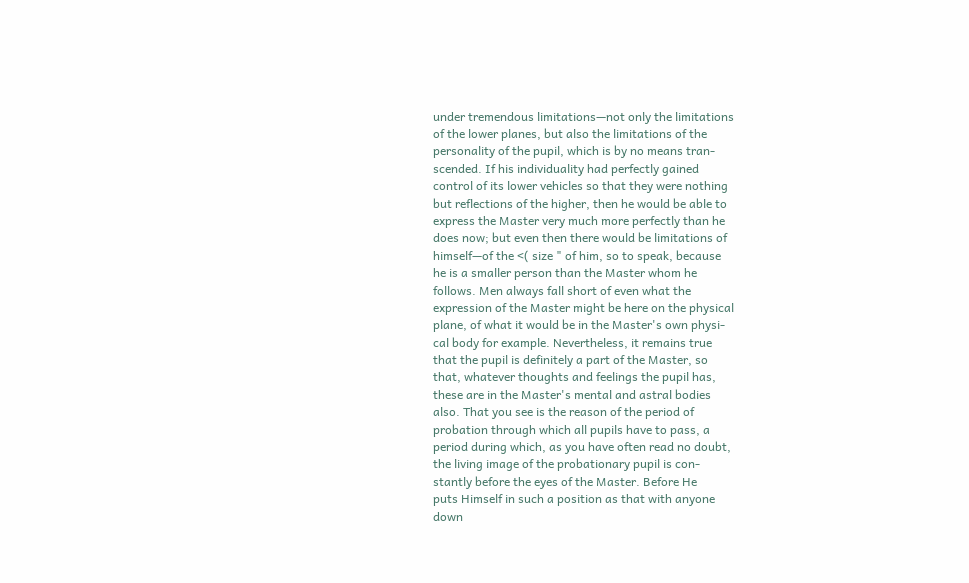under tremendous limitations—not only the limitations
of the lower planes, but also the limitations of the
personality of the pupil, which is by no means tran-
scended. If his individuality had perfectly gained
control of its lower vehicles so that they were nothing
but reflections of the higher, then he would be able to
express the Master very much more perfectly than he
does now; but even then there would be limitations of
himself—of the <( size " of him, so to speak, because
he is a smaller person than the Master whom he
follows. Men always fall short of even what the
expression of the Master might be here on the physical
plane, of what it would be in the Master's own physi-
cal body for example. Nevertheless, it remains true
that the pupil is definitely a part of the Master, so
that, whatever thoughts and feelings the pupil has,
these are in the Master's mental and astral bodies
also. That you see is the reason of the period of
probation through which all pupils have to pass, a
period during which, as you have often read no doubt,
the living image of the probationary pupil is con-
stantly before the eyes of the Master. Before He
puts Himself in such a position as that with anyone
down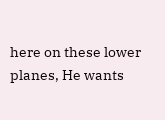here on these lower planes, He wants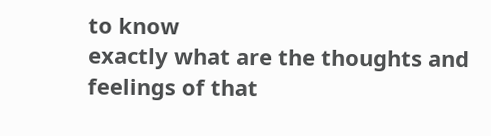to know
exactly what are the thoughts and feelings of that